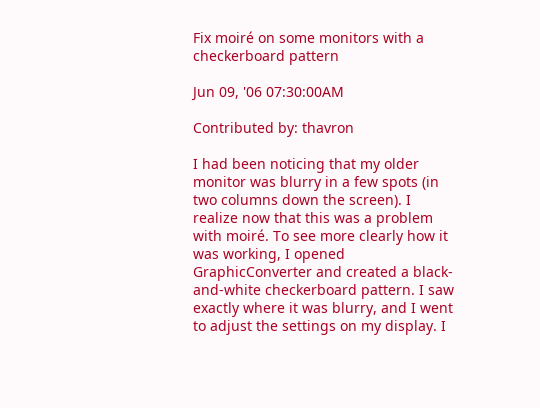Fix moiré on some monitors with a checkerboard pattern

Jun 09, '06 07:30:00AM

Contributed by: thavron

I had been noticing that my older monitor was blurry in a few spots (in two columns down the screen). I realize now that this was a problem with moiré. To see more clearly how it was working, I opened GraphicConverter and created a black-and-white checkerboard pattern. I saw exactly where it was blurry, and I went to adjust the settings on my display. I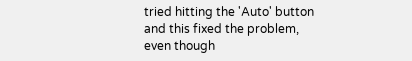tried hitting the 'Auto' button and this fixed the problem, even though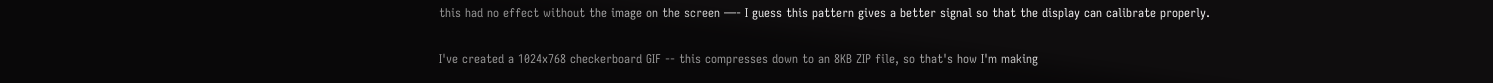this had no effect without the image on the screen —- I guess this pattern gives a better signal so that the display can calibrate properly.

I've created a 1024x768 checkerboard GIF -- this compresses down to an 8KB ZIP file, so that's how I'm making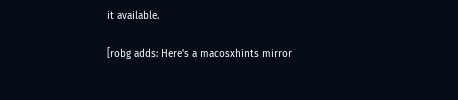it available.

[robg adds: Here's a macosxhints mirror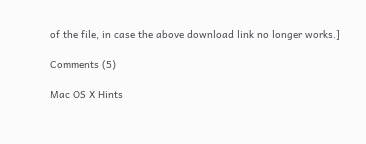of the file, in case the above download link no longer works.]

Comments (5)

Mac OS X Hints